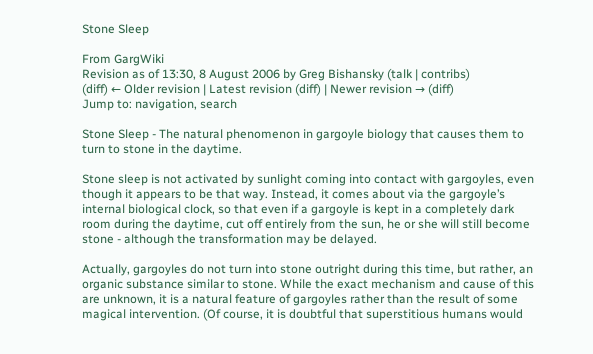Stone Sleep

From GargWiki
Revision as of 13:30, 8 August 2006 by Greg Bishansky (talk | contribs)
(diff) ← Older revision | Latest revision (diff) | Newer revision → (diff)
Jump to: navigation, search

Stone Sleep - The natural phenomenon in gargoyle biology that causes them to turn to stone in the daytime.

Stone sleep is not activated by sunlight coming into contact with gargoyles, even though it appears to be that way. Instead, it comes about via the gargoyle’s internal biological clock, so that even if a gargoyle is kept in a completely dark room during the daytime, cut off entirely from the sun, he or she will still become stone - although the transformation may be delayed.

Actually, gargoyles do not turn into stone outright during this time, but rather, an organic substance similar to stone. While the exact mechanism and cause of this are unknown, it is a natural feature of gargoyles rather than the result of some magical intervention. (Of course, it is doubtful that superstitious humans would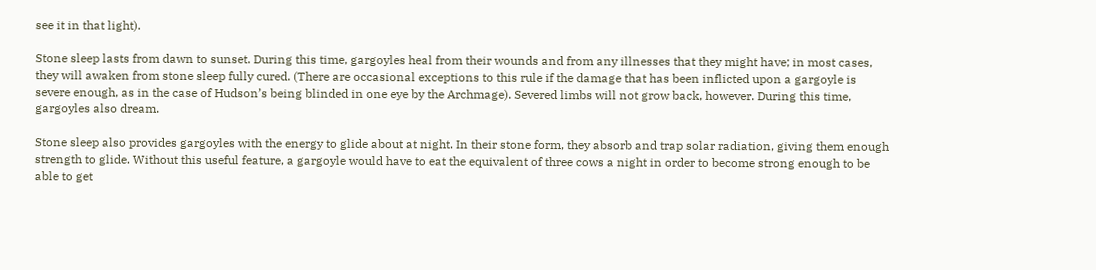see it in that light).

Stone sleep lasts from dawn to sunset. During this time, gargoyles heal from their wounds and from any illnesses that they might have; in most cases, they will awaken from stone sleep fully cured. (There are occasional exceptions to this rule if the damage that has been inflicted upon a gargoyle is severe enough, as in the case of Hudson’s being blinded in one eye by the Archmage). Severed limbs will not grow back, however. During this time, gargoyles also dream.

Stone sleep also provides gargoyles with the energy to glide about at night. In their stone form, they absorb and trap solar radiation, giving them enough strength to glide. Without this useful feature, a gargoyle would have to eat the equivalent of three cows a night in order to become strong enough to be able to get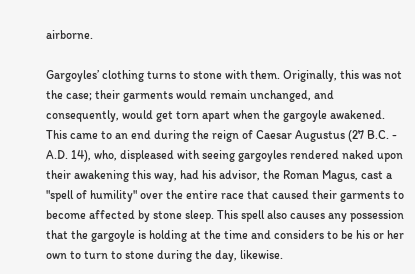airborne.

Gargoyles’ clothing turns to stone with them. Originally, this was not the case; their garments would remain unchanged, and consequently, would get torn apart when the gargoyle awakened. This came to an end during the reign of Caesar Augustus (27 B.C. - A.D. 14), who, displeased with seeing gargoyles rendered naked upon their awakening this way, had his advisor, the Roman Magus, cast a "spell of humility" over the entire race that caused their garments to become affected by stone sleep. This spell also causes any possession that the gargoyle is holding at the time and considers to be his or her own to turn to stone during the day, likewise.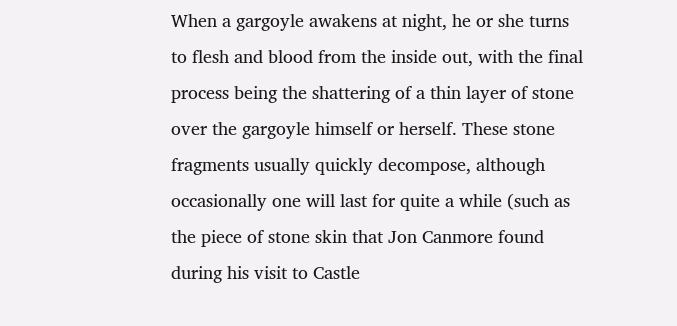When a gargoyle awakens at night, he or she turns to flesh and blood from the inside out, with the final process being the shattering of a thin layer of stone over the gargoyle himself or herself. These stone fragments usually quickly decompose, although occasionally one will last for quite a while (such as the piece of stone skin that Jon Canmore found during his visit to Castle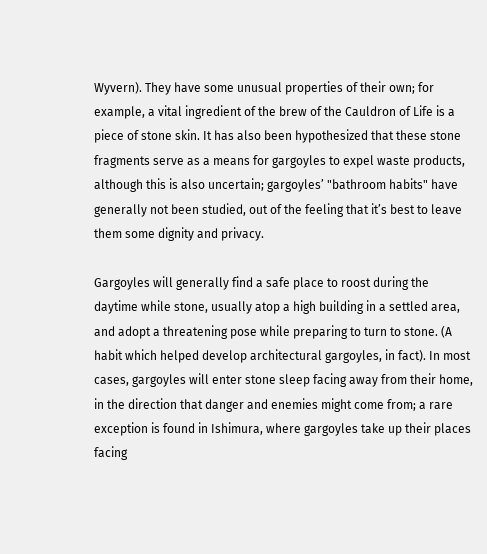Wyvern). They have some unusual properties of their own; for example, a vital ingredient of the brew of the Cauldron of Life is a piece of stone skin. It has also been hypothesized that these stone fragments serve as a means for gargoyles to expel waste products, although this is also uncertain; gargoyles’ "bathroom habits" have generally not been studied, out of the feeling that it’s best to leave them some dignity and privacy.

Gargoyles will generally find a safe place to roost during the daytime while stone, usually atop a high building in a settled area, and adopt a threatening pose while preparing to turn to stone. (A habit which helped develop architectural gargoyles, in fact). In most cases, gargoyles will enter stone sleep facing away from their home, in the direction that danger and enemies might come from; a rare exception is found in Ishimura, where gargoyles take up their places facing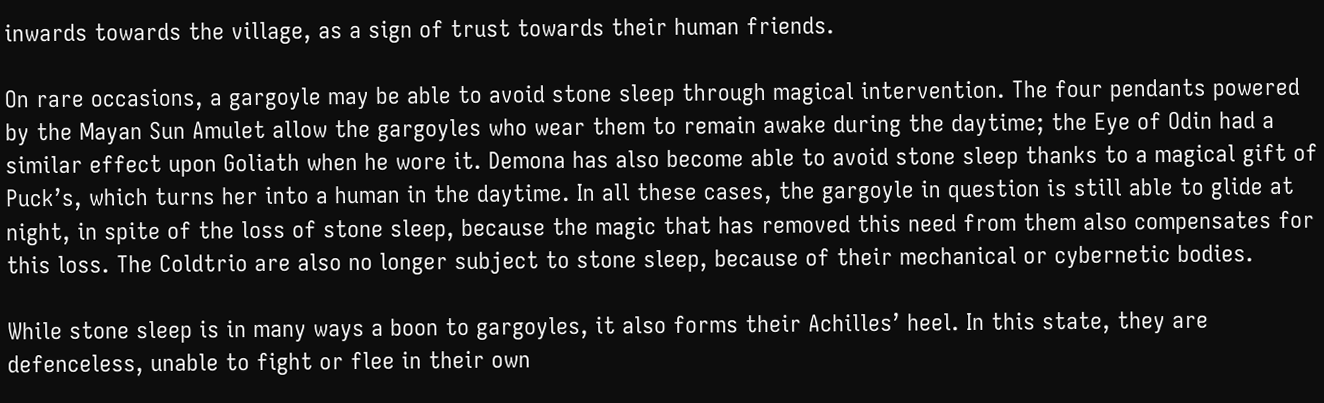inwards towards the village, as a sign of trust towards their human friends.

On rare occasions, a gargoyle may be able to avoid stone sleep through magical intervention. The four pendants powered by the Mayan Sun Amulet allow the gargoyles who wear them to remain awake during the daytime; the Eye of Odin had a similar effect upon Goliath when he wore it. Demona has also become able to avoid stone sleep thanks to a magical gift of Puck’s, which turns her into a human in the daytime. In all these cases, the gargoyle in question is still able to glide at night, in spite of the loss of stone sleep, because the magic that has removed this need from them also compensates for this loss. The Coldtrio are also no longer subject to stone sleep, because of their mechanical or cybernetic bodies.

While stone sleep is in many ways a boon to gargoyles, it also forms their Achilles’ heel. In this state, they are defenceless, unable to fight or flee in their own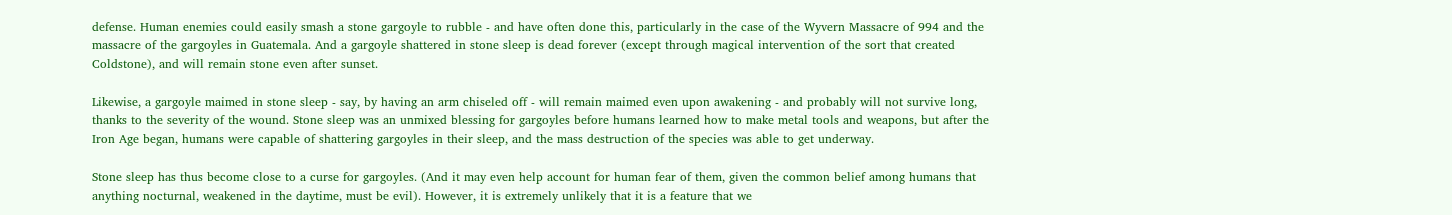defense. Human enemies could easily smash a stone gargoyle to rubble - and have often done this, particularly in the case of the Wyvern Massacre of 994 and the massacre of the gargoyles in Guatemala. And a gargoyle shattered in stone sleep is dead forever (except through magical intervention of the sort that created Coldstone), and will remain stone even after sunset.

Likewise, a gargoyle maimed in stone sleep - say, by having an arm chiseled off - will remain maimed even upon awakening - and probably will not survive long, thanks to the severity of the wound. Stone sleep was an unmixed blessing for gargoyles before humans learned how to make metal tools and weapons, but after the Iron Age began, humans were capable of shattering gargoyles in their sleep, and the mass destruction of the species was able to get underway.

Stone sleep has thus become close to a curse for gargoyles. (And it may even help account for human fear of them, given the common belief among humans that anything nocturnal, weakened in the daytime, must be evil). However, it is extremely unlikely that it is a feature that we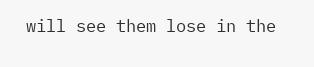will see them lose in the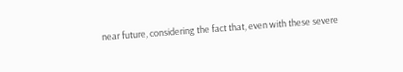near future, considering the fact that, even with these severe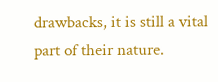drawbacks, it is still a vital part of their nature.